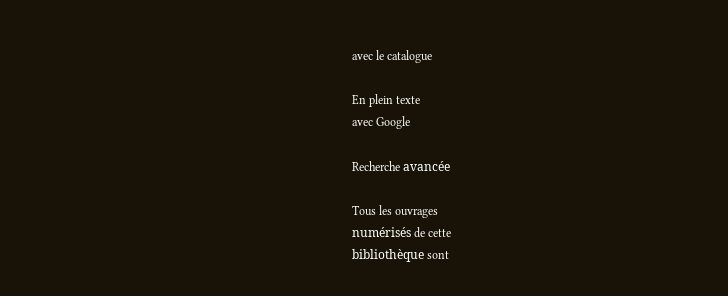avec le catalogue

En plein texte
avec Google

Recherche avancée

Tous les ouvrages
numérisés de cette
bibliothèque sont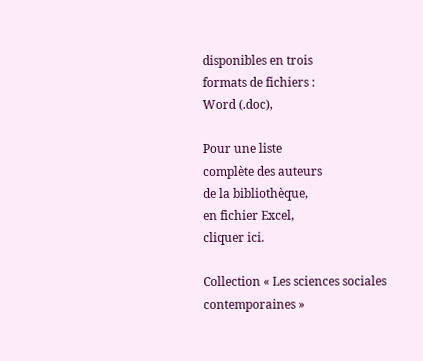disponibles en trois
formats de fichiers :
Word (.doc),

Pour une liste
complète des auteurs
de la bibliothèque,
en fichier Excel,
cliquer ici.

Collection « Les sciences sociales contemporaines »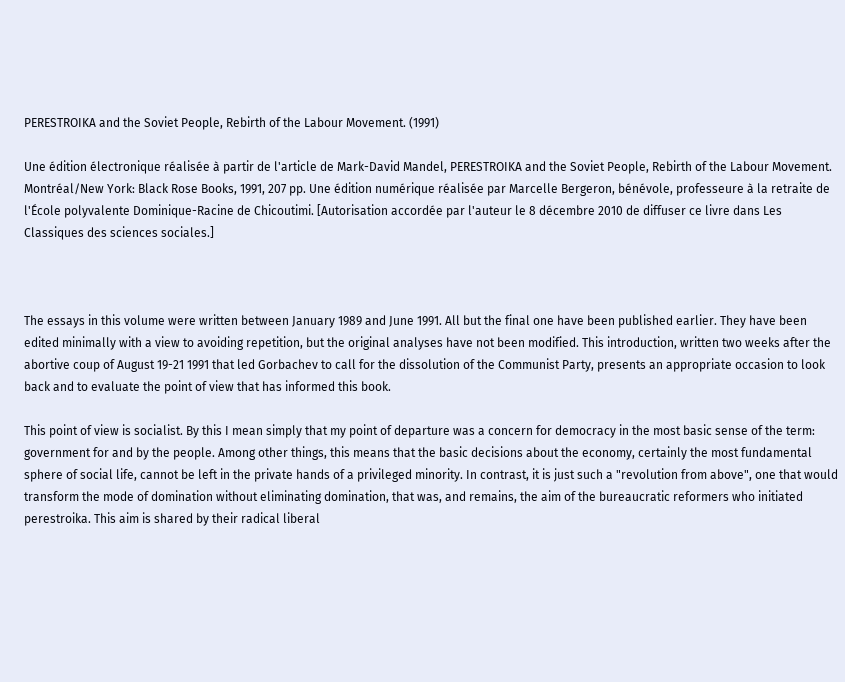PERESTROIKA and the Soviet People, Rebirth of the Labour Movement. (1991)

Une édition électronique réalisée à partir de l'article de Mark-David Mandel, PERESTROIKA and the Soviet People, Rebirth of the Labour Movement. Montréal/New York: Black Rose Books, 1991, 207 pp. Une édition numérique réalisée par Marcelle Bergeron, bénévole, professeure à la retraite de l'École polyvalente Dominique-Racine de Chicoutimi. [Autorisation accordée par l'auteur le 8 décembre 2010 de diffuser ce livre dans Les Classiques des sciences sociales.]



The essays in this volume were written between January 1989 and June 1991. All but the final one have been published earlier. They have been edited minimally with a view to avoiding repetition, but the original analyses have not been modified. This introduction, written two weeks after the abortive coup of August 19-21 1991 that led Gorbachev to call for the dissolution of the Communist Party, presents an appropriate occasion to look back and to evaluate the point of view that has informed this book.

This point of view is socialist. By this I mean simply that my point of departure was a concern for democracy in the most basic sense of the term: government for and by the people. Among other things, this means that the basic decisions about the economy, certainly the most fundamental sphere of social life, cannot be left in the private hands of a privileged minority. In contrast, it is just such a "revolution from above", one that would transform the mode of domination without eliminating domination, that was, and remains, the aim of the bureaucratic reformers who initiated perestroika. This aim is shared by their radical liberal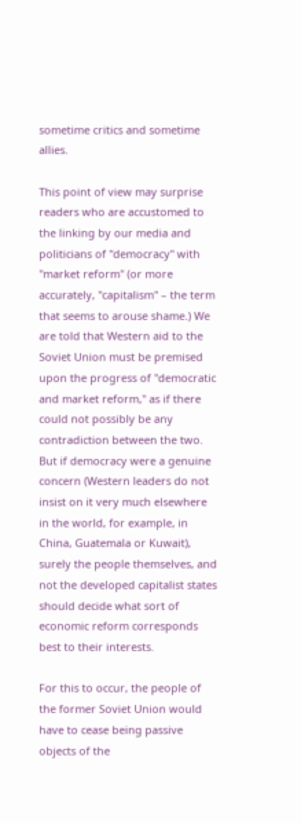sometime critics and sometime allies.

This point of view may surprise readers who are accustomed to the linking by our media and politicians of "democracy" with "market reform" (or more accurately, "capitalism" – the term that seems to arouse shame.) We are told that Western aid to the Soviet Union must be premised upon the progress of "democratic and market reform," as if there could not possibly be any contradiction between the two. But if democracy were a genuine concern (Western leaders do not insist on it very much elsewhere in the world, for example, in China, Guatemala or Kuwait), surely the people themselves, and not the developed capitalist states should decide what sort of economic reform corresponds best to their interests.

For this to occur, the people of the former Soviet Union would have to cease being passive objects of the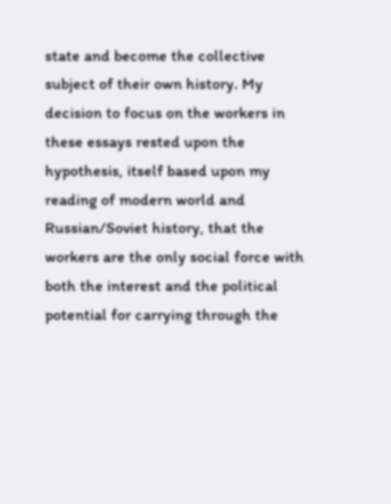state and become the collective subject of their own history. My decision to focus on the workers in these essays rested upon the hypothesis, itself based upon my reading of modern world and Russian/Soviet history, that the workers are the only social force with both the interest and the political potential for carrying through the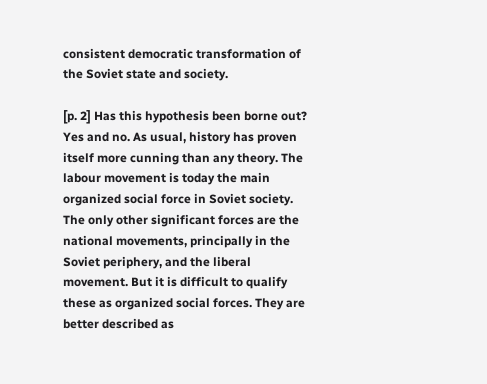consistent democratic transformation of the Soviet state and society.

[p. 2] Has this hypothesis been borne out? Yes and no. As usual, history has proven itself more cunning than any theory. The labour movement is today the main organized social force in Soviet society. The only other significant forces are the national movements, principally in the Soviet periphery, and the liberal movement. But it is difficult to qualify these as organized social forces. They are better described as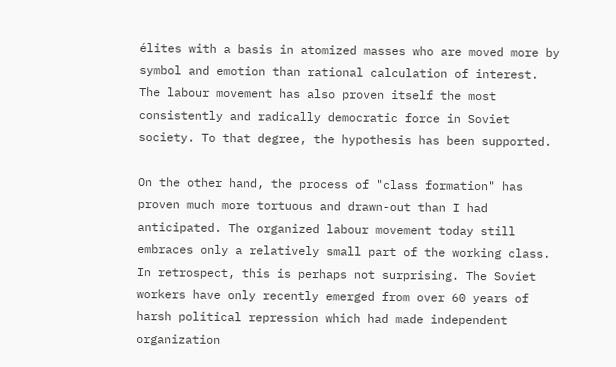élites with a basis in atomized masses who are moved more by symbol and emotion than rational calculation of interest. The labour movement has also proven itself the most consistently and radically democratic force in Soviet society. To that degree, the hypothesis has been supported.

On the other hand, the process of "class formation" has proven much more tortuous and drawn-out than I had anticipated. The organized labour movement today still embraces only a relatively small part of the working class. In retrospect, this is perhaps not surprising. The Soviet workers have only recently emerged from over 60 years of harsh political repression which had made independent organization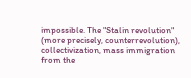impossible. The "Stalin revolution" (more precisely, counterrevolution), collectivization, mass immigration from the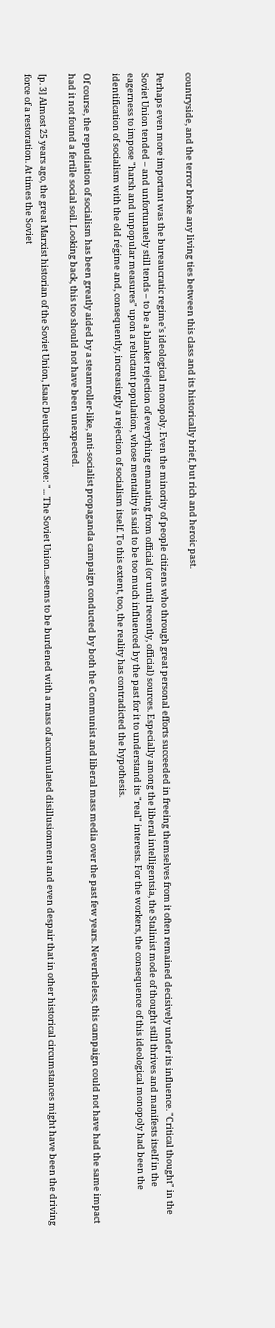countryside, and the terror broke any living ties between this class and its historically brief, but rich and heroic past.

Perhaps even more important was the bureaucratic regime's ideological monopoly. Even the minority of people citizens who through great personal efforts succeeded in freeing themselves from it often remained decisively under its influence. "Critical thought" in the Soviet Union tended – and unfortunately still tends – to be a blanket rejection of everything emanating from official (or until recently, official) sources. Especially among the liberal intelligentsia, the Stalinist mode of thought still thrives and manifests itself in the eagerness to impose "harsh and unpopular measures" upon a reluctant population, whose mentality is said to be too much influenced by the past for it to understand its "real" interests. For the workers, the consequence of this ideological monopoly had been the identification of socialism with the old régime and, consequently, increasingly a rejection of socialism itself. To this extent, too, the reality has contradicted the hypothesis.

Of course, the repudiation of socialism has been greatly aided by a steamroller-like, anti-socialist propaganda campaign conducted by both the Communist and liberal mass media over the past few years. Nevertheless, this campaign could not have had the same impact had it not found a fertile social soil. Looking back, this too should not have been unexpected.

[p. 3] Almost 25 years ago, the great Marxist historian of the Soviet Union, Isaac Deutscher, wrote: "... The Soviet Union...seems to be burdened with a mass of accumulated disillusionment and even despair that in other historical circumstances might have been the driving force of a restoration. At times the Soviet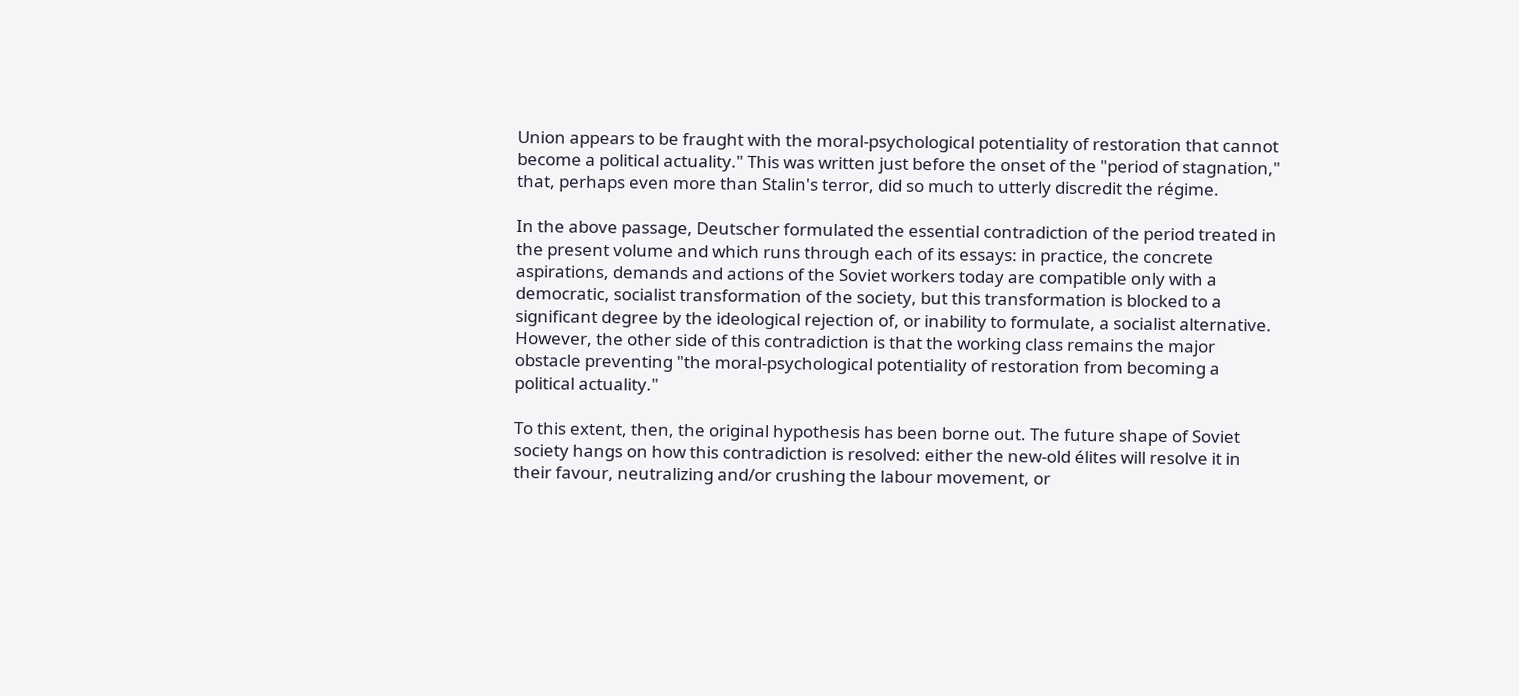Union appears to be fraught with the moral-psychological potentiality of restoration that cannot become a political actuality." This was written just before the onset of the "period of stagnation," that, perhaps even more than Stalin's terror, did so much to utterly discredit the régime.

In the above passage, Deutscher formulated the essential contradiction of the period treated in the present volume and which runs through each of its essays: in practice, the concrete aspirations, demands and actions of the Soviet workers today are compatible only with a democratic, socialist transformation of the society, but this transformation is blocked to a significant degree by the ideological rejection of, or inability to formulate, a socialist alternative. However, the other side of this contradiction is that the working class remains the major obstacle preventing "the moral-psychological potentiality of restoration from becoming a political actuality."

To this extent, then, the original hypothesis has been borne out. The future shape of Soviet society hangs on how this contradiction is resolved: either the new-old élites will resolve it in their favour, neutralizing and/or crushing the labour movement, or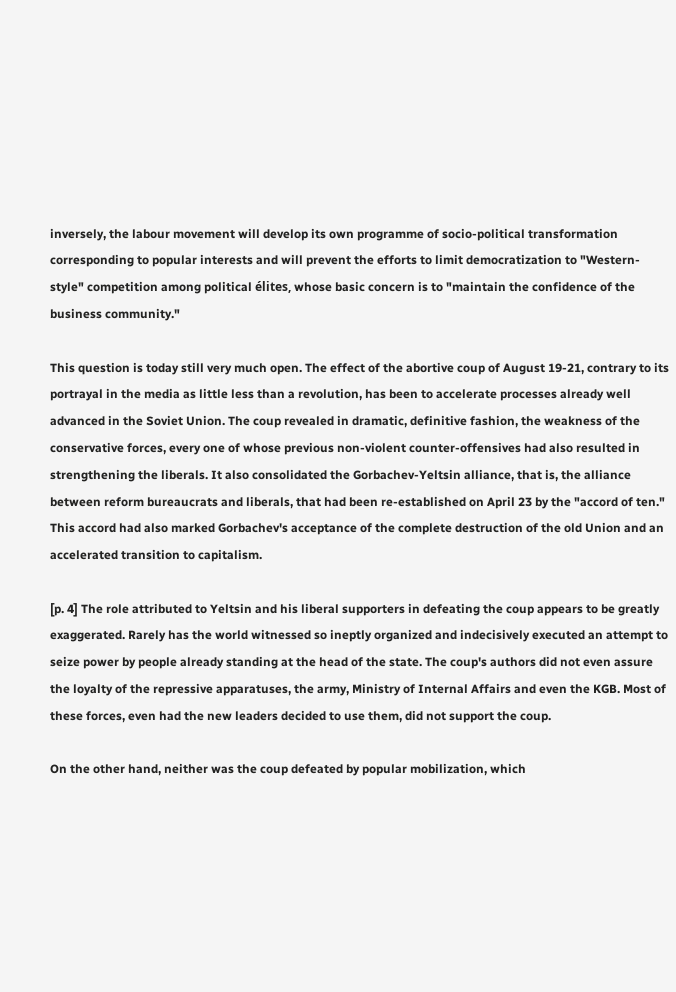inversely, the labour movement will develop its own programme of socio-political transformation corresponding to popular interests and will prevent the efforts to limit democratization to "Western-style" competition among political élites, whose basic concern is to "maintain the confidence of the business community."

This question is today still very much open. The effect of the abortive coup of August 19-21, contrary to its portrayal in the media as little less than a revolution, has been to accelerate processes already well advanced in the Soviet Union. The coup revealed in dramatic, definitive fashion, the weakness of the conservative forces, every one of whose previous non-violent counter-offensives had also resulted in strengthening the liberals. It also consolidated the Gorbachev-Yeltsin alliance, that is, the alliance between reform bureaucrats and liberals, that had been re-established on April 23 by the "accord of ten." This accord had also marked Gorbachev's acceptance of the complete destruction of the old Union and an accelerated transition to capitalism.

[p. 4] The role attributed to Yeltsin and his liberal supporters in defeating the coup appears to be greatly exaggerated. Rarely has the world witnessed so ineptly organized and indecisively executed an attempt to seize power by people already standing at the head of the state. The coup's authors did not even assure the loyalty of the repressive apparatuses, the army, Ministry of Internal Affairs and even the KGB. Most of these forces, even had the new leaders decided to use them, did not support the coup.

On the other hand, neither was the coup defeated by popular mobilization, which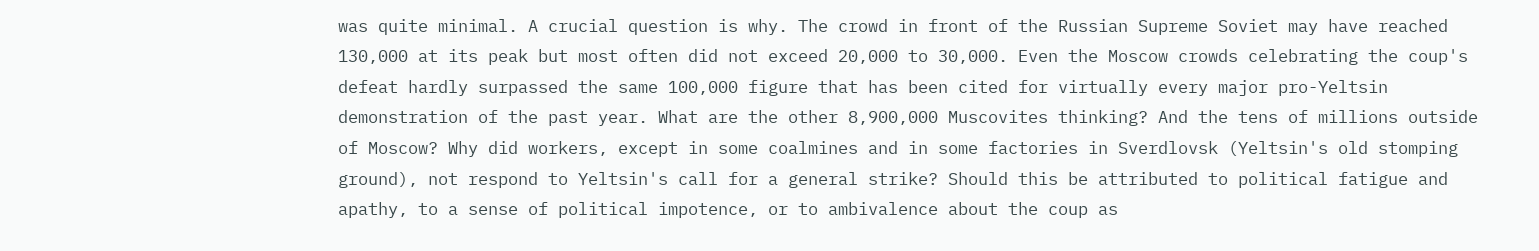was quite minimal. A crucial question is why. The crowd in front of the Russian Supreme Soviet may have reached 130,000 at its peak but most often did not exceed 20,000 to 30,000. Even the Moscow crowds celebrating the coup's defeat hardly surpassed the same 100,000 figure that has been cited for virtually every major pro-Yeltsin demonstration of the past year. What are the other 8,900,000 Muscovites thinking? And the tens of millions outside of Moscow? Why did workers, except in some coalmines and in some factories in Sverdlovsk (Yeltsin's old stomping ground), not respond to Yeltsin's call for a general strike? Should this be attributed to political fatigue and apathy, to a sense of political impotence, or to ambivalence about the coup as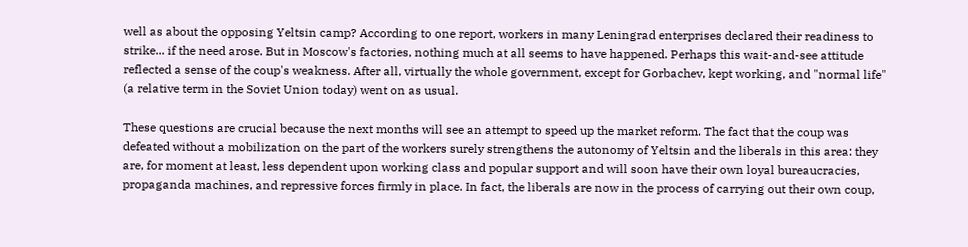well as about the opposing Yeltsin camp? According to one report, workers in many Leningrad enterprises declared their readiness to strike... if the need arose. But in Moscow's factories, nothing much at all seems to have happened. Perhaps this wait-and-see attitude reflected a sense of the coup's weakness. After all, virtually the whole government, except for Gorbachev, kept working, and "normal life" (a relative term in the Soviet Union today) went on as usual.

These questions are crucial because the next months will see an attempt to speed up the market reform. The fact that the coup was defeated without a mobilization on the part of the workers surely strengthens the autonomy of Yeltsin and the liberals in this area: they are, for moment at least, less dependent upon working class and popular support and will soon have their own loyal bureaucracies, propaganda machines, and repressive forces firmly in place. In fact, the liberals are now in the process of carrying out their own coup,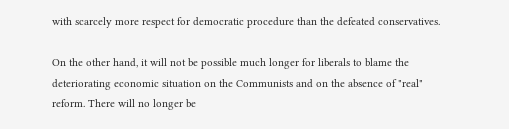with scarcely more respect for democratic procedure than the defeated conservatives.

On the other hand, it will not be possible much longer for liberals to blame the deteriorating economic situation on the Communists and on the absence of "real" reform. There will no longer be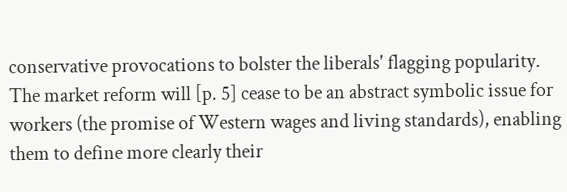conservative provocations to bolster the liberals' flagging popularity. The market reform will [p. 5] cease to be an abstract symbolic issue for workers (the promise of Western wages and living standards), enabling them to define more clearly their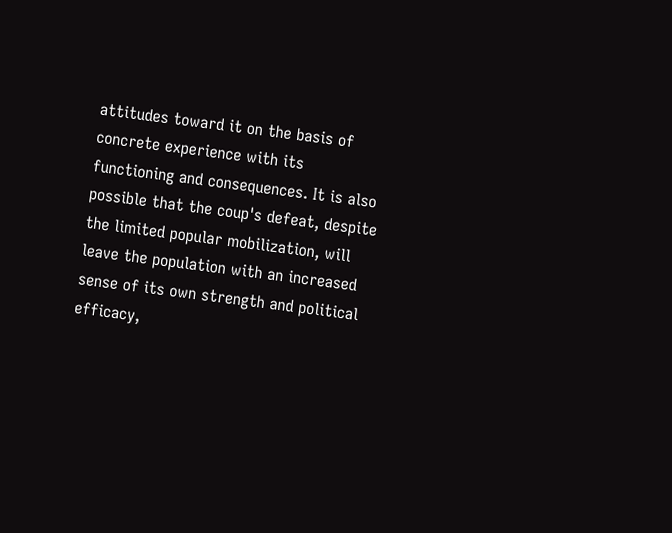attitudes toward it on the basis of concrete experience with its functioning and consequences. It is also possible that the coup's defeat, despite the limited popular mobilization, will leave the population with an increased sense of its own strength and political efficacy,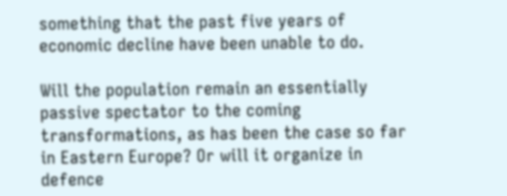something that the past five years of economic decline have been unable to do.

Will the population remain an essentially passive spectator to the coming transformations, as has been the case so far in Eastern Europe? Or will it organize in defence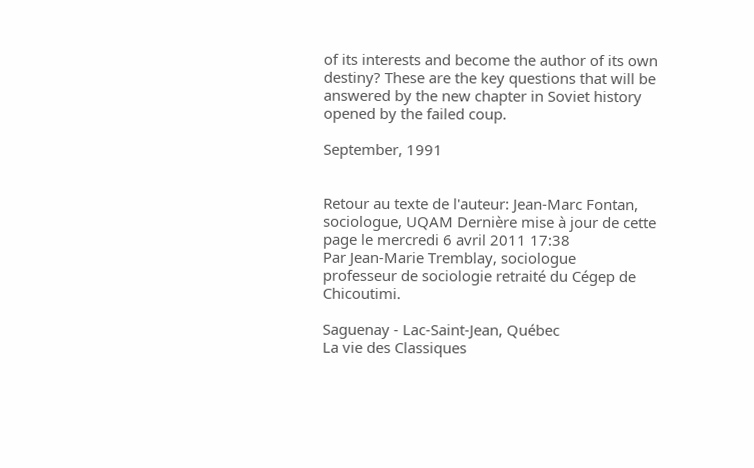of its interests and become the author of its own destiny? These are the key questions that will be answered by the new chapter in Soviet history opened by the failed coup.

September, 1991


Retour au texte de l'auteur: Jean-Marc Fontan, sociologue, UQAM Dernière mise à jour de cette page le mercredi 6 avril 2011 17:38
Par Jean-Marie Tremblay, sociologue
professeur de sociologie retraité du Cégep de Chicoutimi.

Saguenay - Lac-Saint-Jean, Québec
La vie des Classiques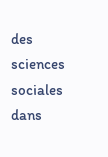des sciences sociales
dans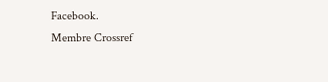Facebook.
Membre Crossref